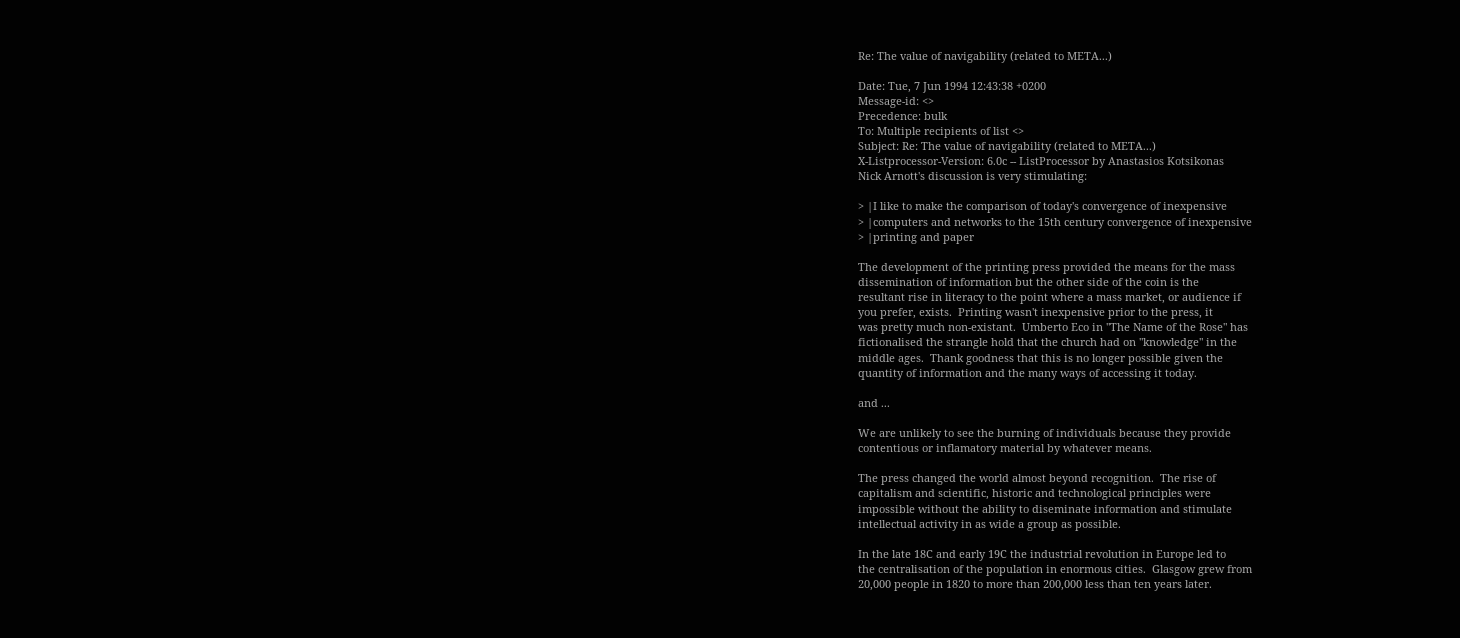Re: The value of navigability (related to META...)

Date: Tue, 7 Jun 1994 12:43:38 +0200
Message-id: <>
Precedence: bulk
To: Multiple recipients of list <>
Subject: Re: The value of navigability (related to META...)
X-Listprocessor-Version: 6.0c -- ListProcessor by Anastasios Kotsikonas
Nick Arnott's discussion is very stimulating:

> |I like to make the comparison of today's convergence of inexpensive
> |computers and networks to the 15th century convergence of inexpensive
> |printing and paper

The development of the printing press provided the means for the mass
dissemination of information but the other side of the coin is the
resultant rise in literacy to the point where a mass market, or audience if
you prefer, exists.  Printing wasn't inexpensive prior to the press, it
was pretty much non-existant.  Umberto Eco in "The Name of the Rose" has
fictionalised the strangle hold that the church had on "knowledge" in the
middle ages.  Thank goodness that this is no longer possible given the
quantity of information and the many ways of accessing it today.

and ...

We are unlikely to see the burning of individuals because they provide
contentious or inflamatory material by whatever means.

The press changed the world almost beyond recognition.  The rise of
capitalism and scientific, historic and technological principles were
impossible without the ability to diseminate information and stimulate
intellectual activity in as wide a group as possible.

In the late 18C and early 19C the industrial revolution in Europe led to
the centralisation of the population in enormous cities.  Glasgow grew from
20,000 people in 1820 to more than 200,000 less than ten years later.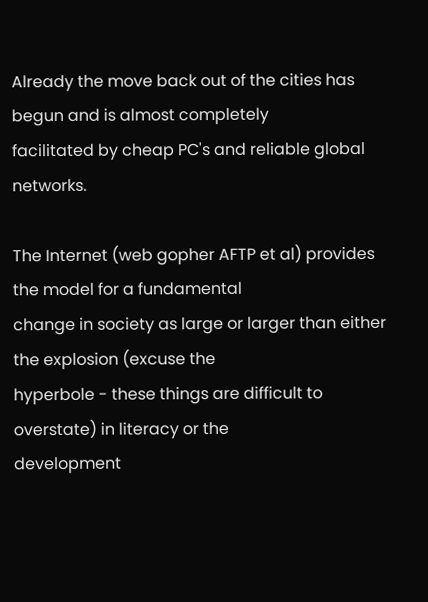Already the move back out of the cities has begun and is almost completely
facilitated by cheap PC's and reliable global networks.

The Internet (web gopher AFTP et al) provides the model for a fundamental
change in society as large or larger than either the explosion (excuse the
hyperbole - these things are difficult to overstate) in literacy or the
development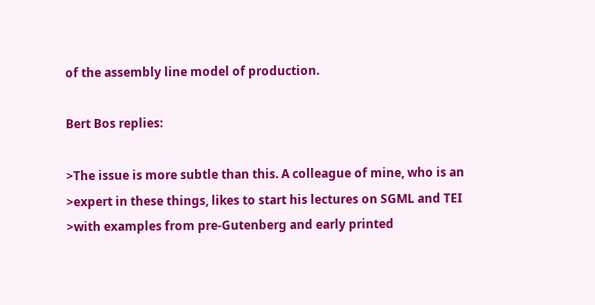of the assembly line model of production.

Bert Bos replies:

>The issue is more subtle than this. A colleague of mine, who is an
>expert in these things, likes to start his lectures on SGML and TEI
>with examples from pre-Gutenberg and early printed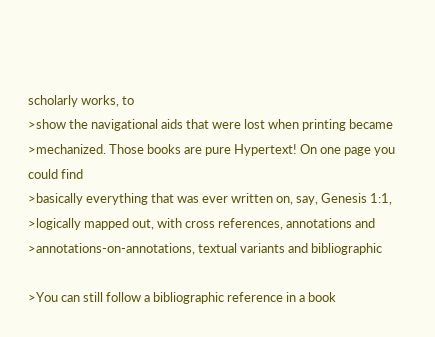scholarly works, to
>show the navigational aids that were lost when printing became
>mechanized. Those books are pure Hypertext! On one page you could find
>basically everything that was ever written on, say, Genesis 1:1,
>logically mapped out, with cross references, annotations and
>annotations-on-annotations, textual variants and bibliographic

>You can still follow a bibliographic reference in a book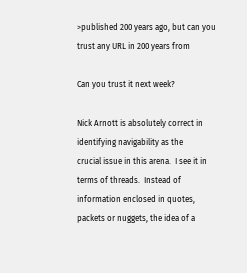>published 200 years ago, but can you trust any URL in 200 years from

Can you trust it next week?

Nick Arnott is absolutely correct in identifying navigability as the
crucial issue in this arena.  I see it in terms of threads.  Instead of
information enclosed in quotes, packets or nuggets, the idea of a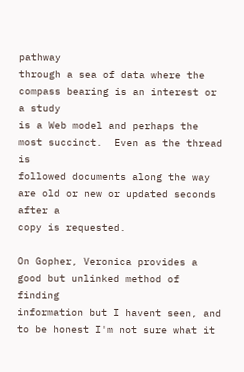pathway
through a sea of data where the compass bearing is an interest or a study
is a Web model and perhaps the most succinct.  Even as the thread is
followed documents along the way are old or new or updated seconds after a
copy is requested.

On Gopher, Veronica provides a good but unlinked method of finding
information but I havent seen, and to be honest I'm not sure what it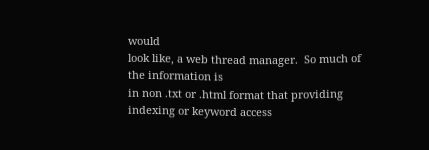would
look like, a web thread manager.  So much of the information is
in non .txt or .html format that providing indexing or keyword access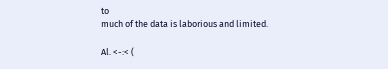to
much of the data is laborious and limited.

Al. <-:< (